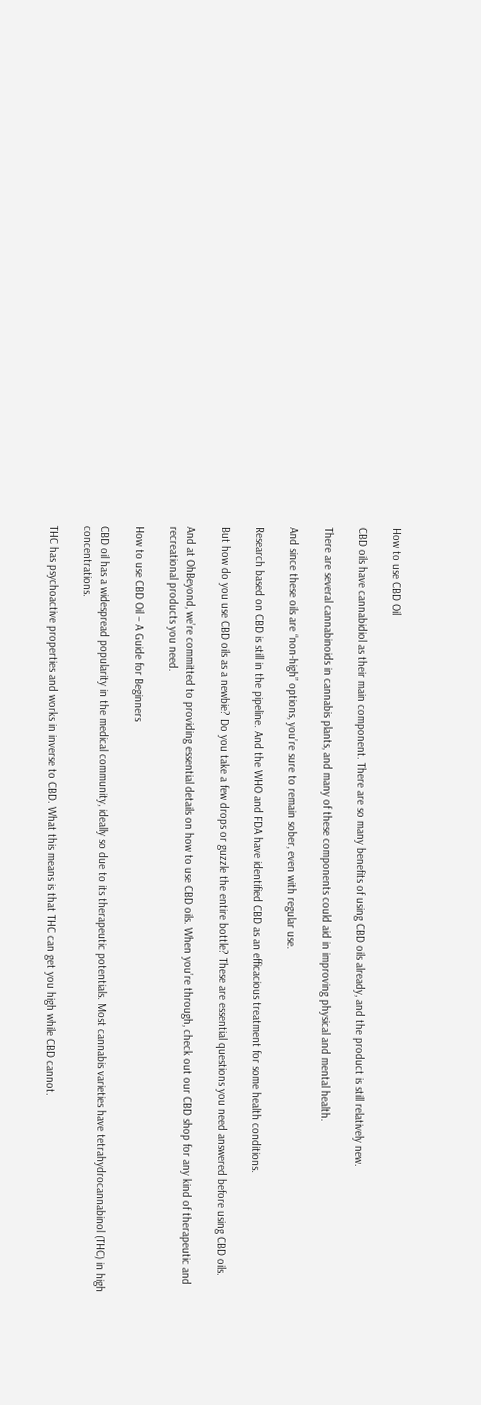How to use CBD Oil

CBD oils have cannabidiol as their main component. There are so many benefits of using CBD oils already, and the product is still relatively new.

There are several cannabinoids in cannabis plants, and many of these components could aid in improving physical and mental health.

And since these oils are “non-high” options, you’re sure to remain sober, even with regular use.

Research based on CBD is still in the pipeline. And the WHO and FDA have identified CBD as an efficacious treatment for some health conditions.

But how do you use CBD oils as a newbie? Do you take a few drops or guzzle the entire bottle? These are essential questions you need answered before using CBD oils.

And at OhBeyond, we’re committed to providing essential details on how to use CBD oils. When you’re through, check out our CBD shop for any kind of therapeutic and recreational products you need.

How to use CBD Oil – A Guide for Beginners

CBD oil has a widespread popularity in the medical community, ideally so due to its therapeutic potentials. Most cannabis varieties have tetrahydrocannabinol (THC) in high concentrations.

THC has psychoactive properties and works in inverse to CBD. What this means is that THC can get you high while CBD cannot.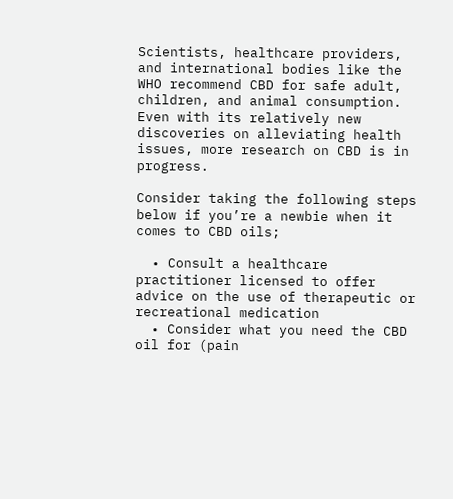Scientists, healthcare providers, and international bodies like the WHO recommend CBD for safe adult, children, and animal consumption. Even with its relatively new discoveries on alleviating health issues, more research on CBD is in progress.

Consider taking the following steps below if you’re a newbie when it comes to CBD oils;

  • Consult a healthcare practitioner licensed to offer advice on the use of therapeutic or recreational medication
  • Consider what you need the CBD oil for (pain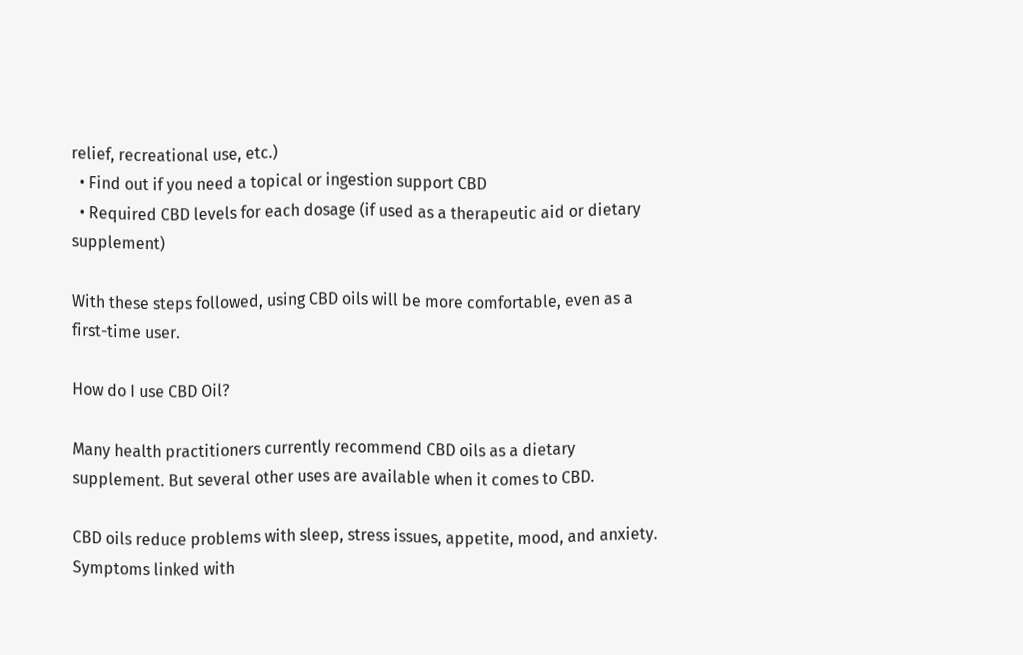relief, recreational use, etc.)
  • Find out if you need a topical or ingestion support CBD
  • Required CBD levels for each dosage (if used as a therapeutic aid or dietary supplement)

With these steps followed, using CBD oils will be more comfortable, even as a first-time user.

How do I use CBD Oil?

Many health practitioners currently recommend CBD oils as a dietary supplement. But several other uses are available when it comes to CBD.

CBD oils reduce problems with sleep, stress issues, appetite, mood, and anxiety. Symptoms linked with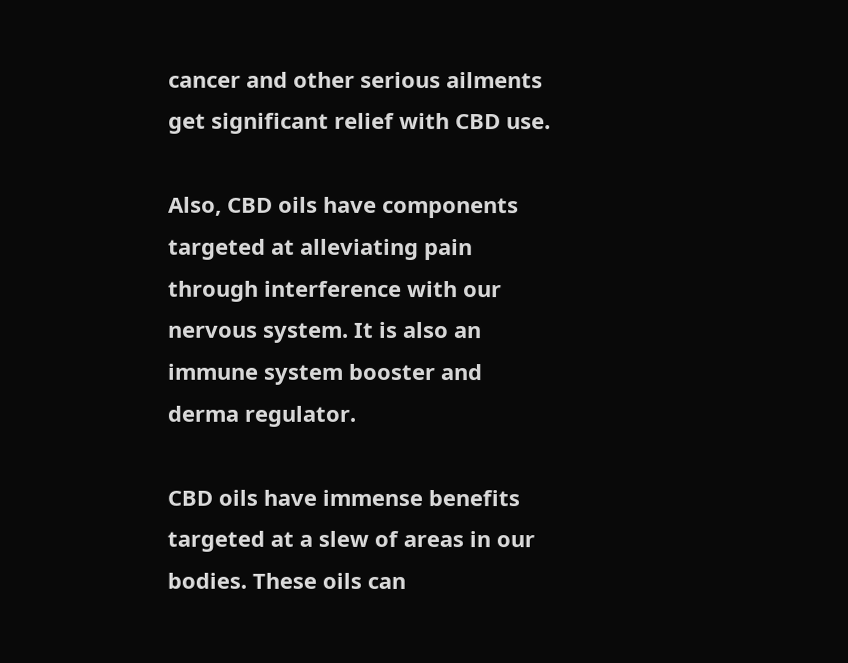cancer and other serious ailments get significant relief with CBD use.

Also, CBD oils have components targeted at alleviating pain through interference with our nervous system. It is also an immune system booster and derma regulator.

CBD oils have immense benefits targeted at a slew of areas in our bodies. These oils can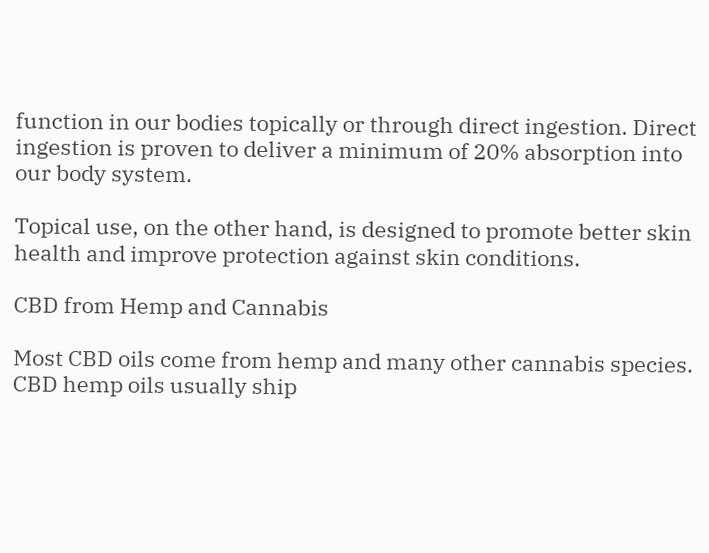function in our bodies topically or through direct ingestion. Direct ingestion is proven to deliver a minimum of 20% absorption into our body system.

Topical use, on the other hand, is designed to promote better skin health and improve protection against skin conditions.

CBD from Hemp and Cannabis

Most CBD oils come from hemp and many other cannabis species. CBD hemp oils usually ship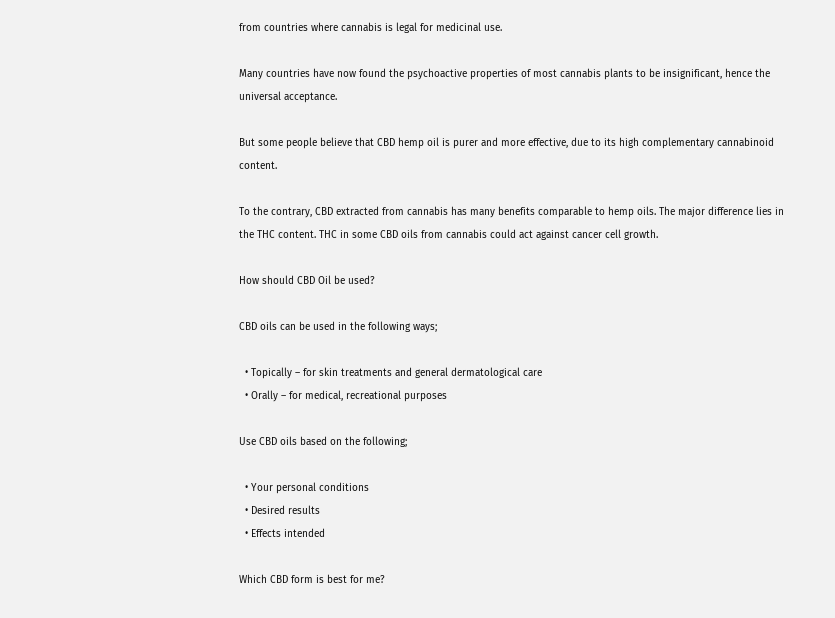from countries where cannabis is legal for medicinal use.

Many countries have now found the psychoactive properties of most cannabis plants to be insignificant, hence the universal acceptance.

But some people believe that CBD hemp oil is purer and more effective, due to its high complementary cannabinoid content.

To the contrary, CBD extracted from cannabis has many benefits comparable to hemp oils. The major difference lies in the THC content. THC in some CBD oils from cannabis could act against cancer cell growth.

How should CBD Oil be used?

CBD oils can be used in the following ways;

  • Topically – for skin treatments and general dermatological care
  • Orally – for medical, recreational purposes

Use CBD oils based on the following;

  • Your personal conditions
  • Desired results
  • Effects intended

Which CBD form is best for me?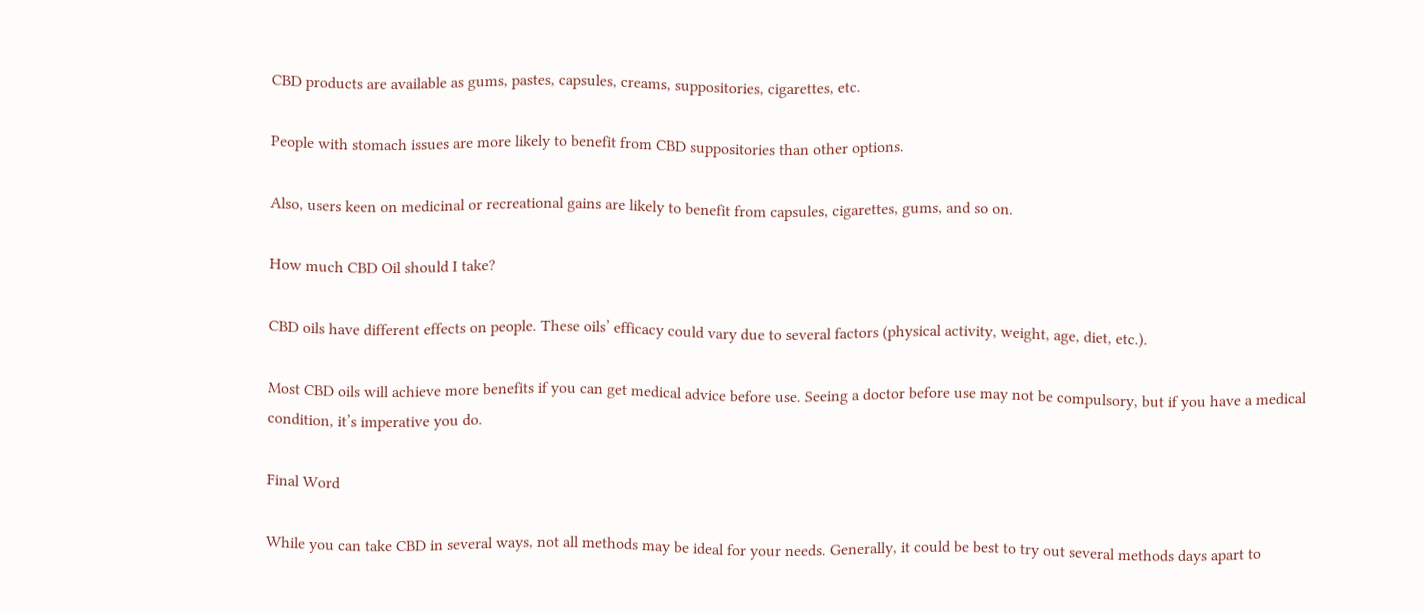CBD products are available as gums, pastes, capsules, creams, suppositories, cigarettes, etc.

People with stomach issues are more likely to benefit from CBD suppositories than other options.

Also, users keen on medicinal or recreational gains are likely to benefit from capsules, cigarettes, gums, and so on.

How much CBD Oil should I take?

CBD oils have different effects on people. These oils’ efficacy could vary due to several factors (physical activity, weight, age, diet, etc.).

Most CBD oils will achieve more benefits if you can get medical advice before use. Seeing a doctor before use may not be compulsory, but if you have a medical condition, it’s imperative you do.

Final Word

While you can take CBD in several ways, not all methods may be ideal for your needs. Generally, it could be best to try out several methods days apart to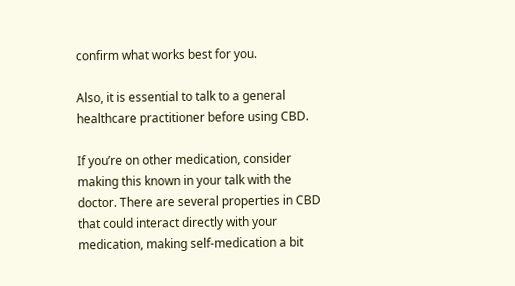confirm what works best for you.

Also, it is essential to talk to a general healthcare practitioner before using CBD.

If you’re on other medication, consider making this known in your talk with the doctor. There are several properties in CBD that could interact directly with your medication, making self-medication a bit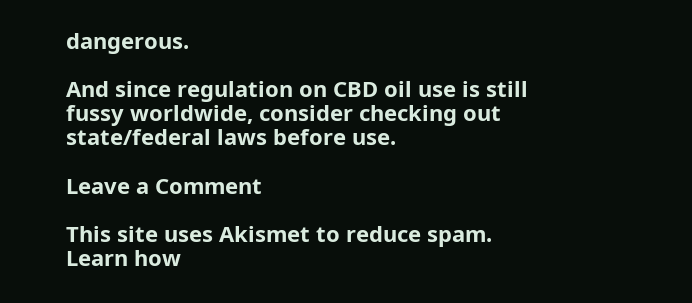dangerous.

And since regulation on CBD oil use is still fussy worldwide, consider checking out state/federal laws before use.

Leave a Comment

This site uses Akismet to reduce spam. Learn how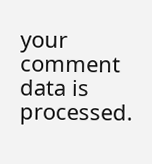your comment data is processed.